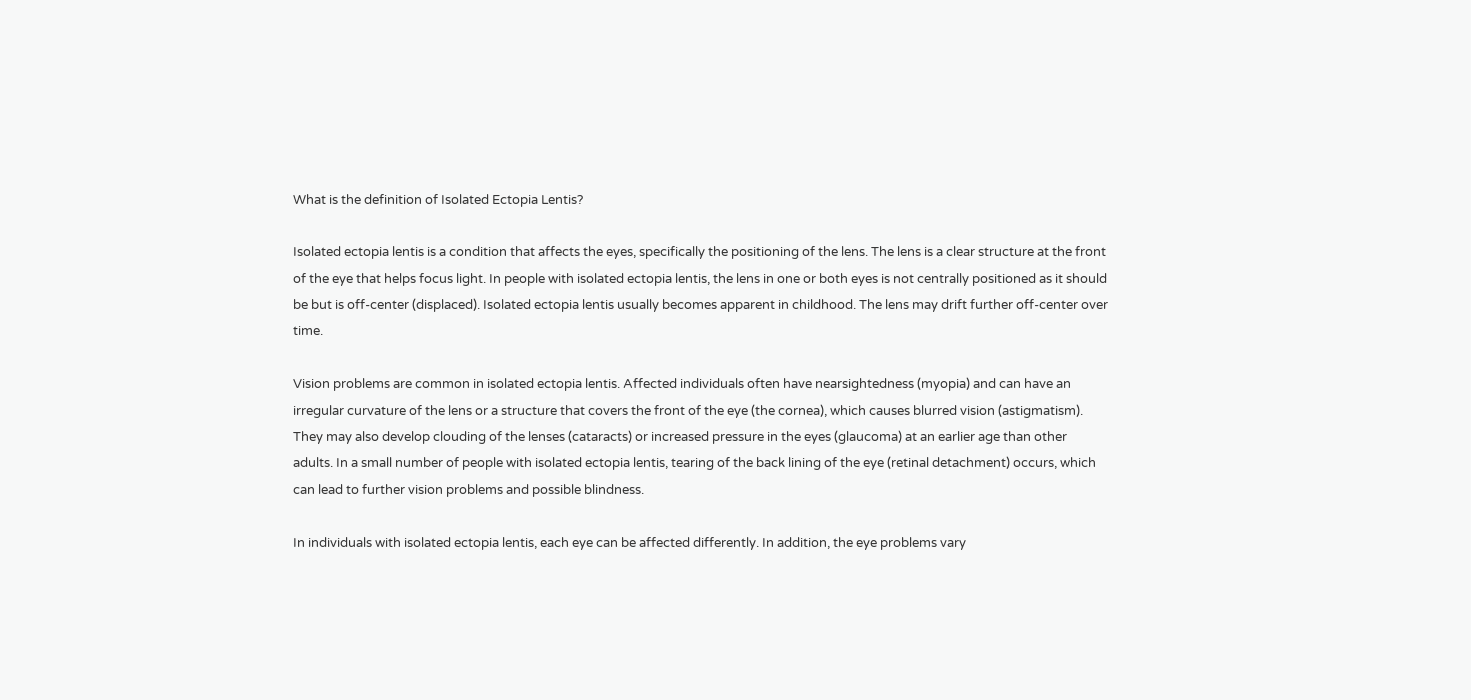What is the definition of Isolated Ectopia Lentis?

Isolated ectopia lentis is a condition that affects the eyes, specifically the positioning of the lens. The lens is a clear structure at the front of the eye that helps focus light. In people with isolated ectopia lentis, the lens in one or both eyes is not centrally positioned as it should be but is off-center (displaced). Isolated ectopia lentis usually becomes apparent in childhood. The lens may drift further off-center over time.

Vision problems are common in isolated ectopia lentis. Affected individuals often have nearsightedness (myopia) and can have an irregular curvature of the lens or a structure that covers the front of the eye (the cornea), which causes blurred vision (astigmatism). They may also develop clouding of the lenses (cataracts) or increased pressure in the eyes (glaucoma) at an earlier age than other adults. In a small number of people with isolated ectopia lentis, tearing of the back lining of the eye (retinal detachment) occurs, which can lead to further vision problems and possible blindness.

In individuals with isolated ectopia lentis, each eye can be affected differently. In addition, the eye problems vary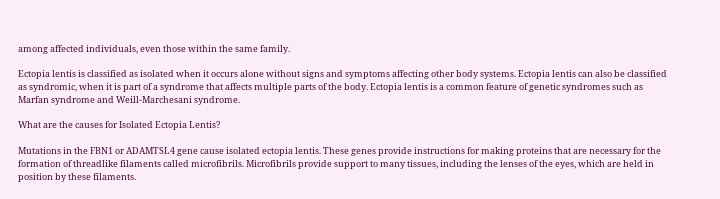among affected individuals, even those within the same family.

Ectopia lentis is classified as isolated when it occurs alone without signs and symptoms affecting other body systems. Ectopia lentis can also be classified as syndromic, when it is part of a syndrome that affects multiple parts of the body. Ectopia lentis is a common feature of genetic syndromes such as Marfan syndrome and Weill-Marchesani syndrome.

What are the causes for Isolated Ectopia Lentis?

Mutations in the FBN1 or ADAMTSL4 gene cause isolated ectopia lentis. These genes provide instructions for making proteins that are necessary for the formation of threadlike filaments called microfibrils. Microfibrils provide support to many tissues, including the lenses of the eyes, which are held in position by these filaments.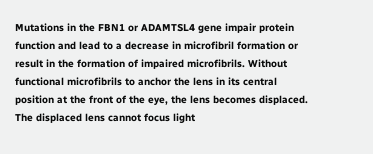Mutations in the FBN1 or ADAMTSL4 gene impair protein function and lead to a decrease in microfibril formation or result in the formation of impaired microfibrils. Without functional microfibrils to anchor the lens in its central position at the front of the eye, the lens becomes displaced. The displaced lens cannot focus light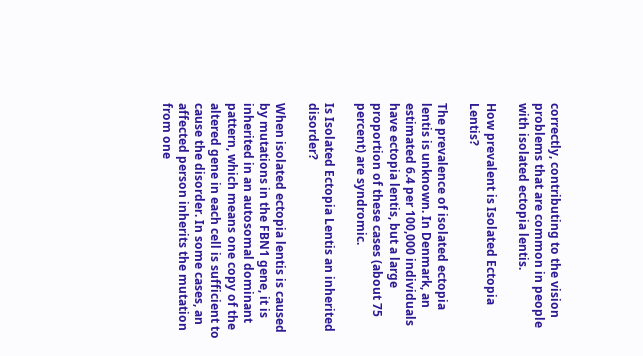correctly, contributing to the vision problems that are common in people with isolated ectopia lentis.

How prevalent is Isolated Ectopia Lentis?

The prevalence of isolated ectopia lentis is unknown. In Denmark, an estimated 6.4 per 100,000 individuals have ectopia lentis, but a large proportion of these cases (about 75 percent) are syndromic.

Is Isolated Ectopia Lentis an inherited disorder?

When isolated ectopia lentis is caused by mutations in the FBN1 gene, it is inherited in an autosomal dominant pattern, which means one copy of the altered gene in each cell is sufficient to cause the disorder. In some cases, an affected person inherits the mutation from one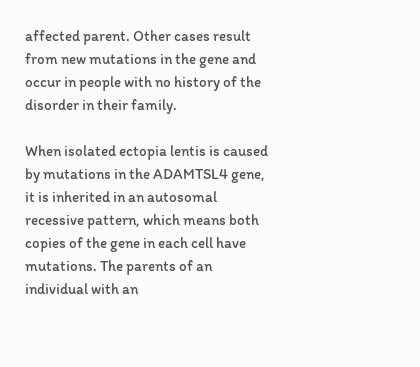affected parent. Other cases result from new mutations in the gene and occur in people with no history of the disorder in their family.

When isolated ectopia lentis is caused by mutations in the ADAMTSL4 gene, it is inherited in an autosomal recessive pattern, which means both copies of the gene in each cell have mutations. The parents of an individual with an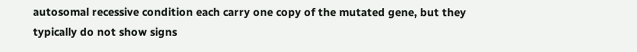autosomal recessive condition each carry one copy of the mutated gene, but they typically do not show signs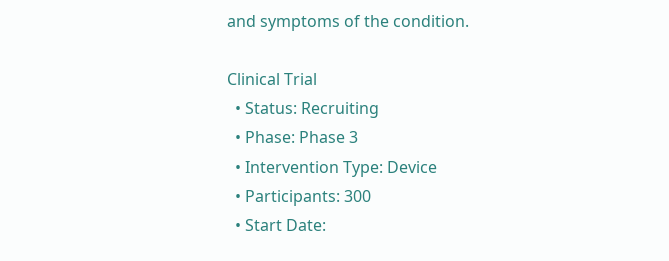and symptoms of the condition.

Clinical Trial
  • Status: Recruiting
  • Phase: Phase 3
  • Intervention Type: Device
  • Participants: 300
  • Start Date: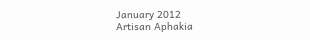January 2012
Artisan Aphakia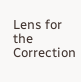Lens for the Correction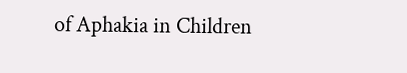of Aphakia in Children